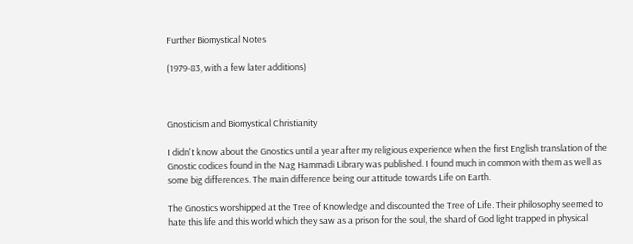Further Biomystical Notes

(1979-83, with a few later additions)



Gnosticism and Biomystical Christianity

I didn't know about the Gnostics until a year after my religious experience when the first English translation of the Gnostic codices found in the Nag Hammadi Library was published. I found much in common with them as well as some big differences. The main difference being our attitude towards Life on Earth.

The Gnostics worshipped at the Tree of Knowledge and discounted the Tree of Life. Their philosophy seemed to hate this life and this world which they saw as a prison for the soul, the shard of God light trapped in physical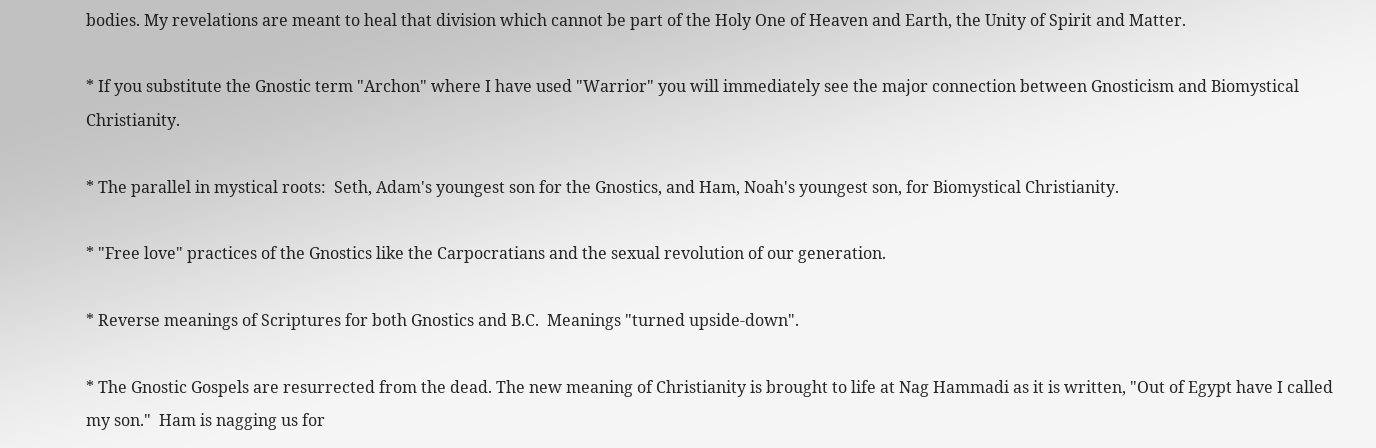bodies. My revelations are meant to heal that division which cannot be part of the Holy One of Heaven and Earth, the Unity of Spirit and Matter.

* If you substitute the Gnostic term "Archon" where I have used "Warrior" you will immediately see the major connection between Gnosticism and Biomystical Christianity.

* The parallel in mystical roots:  Seth, Adam's youngest son for the Gnostics, and Ham, Noah's youngest son, for Biomystical Christianity.

* "Free love" practices of the Gnostics like the Carpocratians and the sexual revolution of our generation.

* Reverse meanings of Scriptures for both Gnostics and B.C.  Meanings "turned upside-down".

* The Gnostic Gospels are resurrected from the dead. The new meaning of Christianity is brought to life at Nag Hammadi as it is written, "Out of Egypt have I called my son."  Ham is nagging us for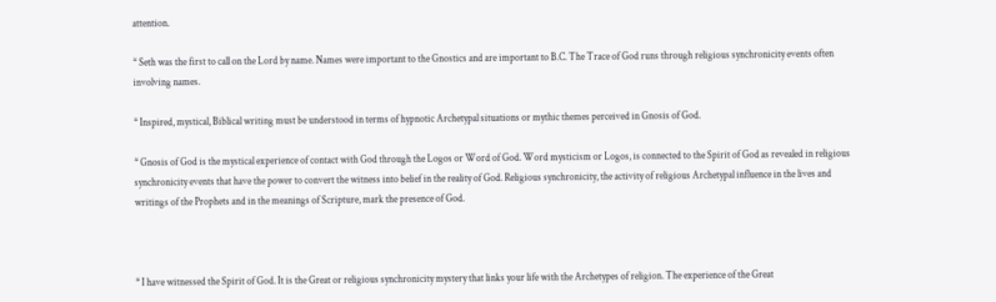attention.

* Seth was the first to call on the Lord by name. Names were important to the Gnostics and are important to B.C. The Trace of God runs through religious synchronicity events often involving names.

* Inspired, mystical, Biblical writing must be understood in terms of hypnotic Archetypal situations or mythic themes perceived in Gnosis of God.

* Gnosis of God is the mystical experience of contact with God through the Logos or Word of God. Word mysticism or Logos, is connected to the Spirit of God as revealed in religious synchronicity events that have the power to convert the witness into belief in the reality of God. Religious synchronicity, the activity of religious Archetypal influence in the lives and writings of the Prophets and in the meanings of Scripture, mark the presence of God.



* I have witnessed the Spirit of God. It is the Great or religious synchronicity mystery that links your life with the Archetypes of religion. The experience of the Great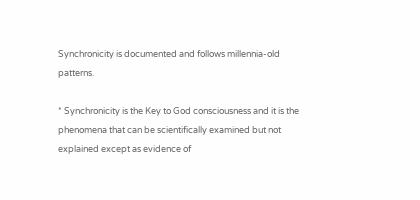Synchronicity is documented and follows millennia-old patterns.

* Synchronicity is the Key to God consciousness and it is the phenomena that can be scientifically examined but not explained except as evidence of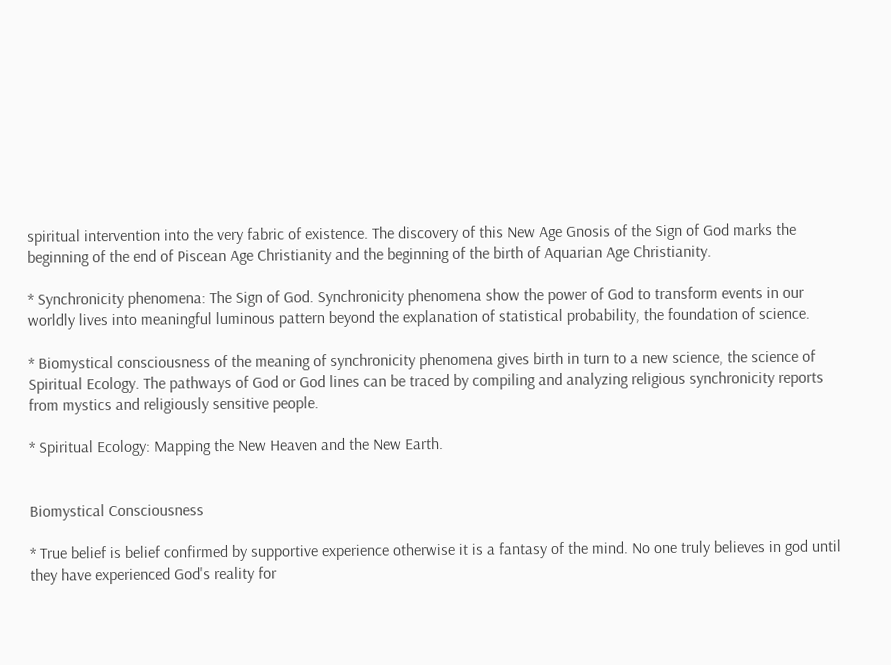spiritual intervention into the very fabric of existence. The discovery of this New Age Gnosis of the Sign of God marks the beginning of the end of Piscean Age Christianity and the beginning of the birth of Aquarian Age Christianity.

* Synchronicity phenomena: The Sign of God. Synchronicity phenomena show the power of God to transform events in our worldly lives into meaningful luminous pattern beyond the explanation of statistical probability, the foundation of science.

* Biomystical consciousness of the meaning of synchronicity phenomena gives birth in turn to a new science, the science of Spiritual Ecology. The pathways of God or God lines can be traced by compiling and analyzing religious synchronicity reports from mystics and religiously sensitive people.

* Spiritual Ecology: Mapping the New Heaven and the New Earth.


Biomystical Consciousness

* True belief is belief confirmed by supportive experience otherwise it is a fantasy of the mind. No one truly believes in god until they have experienced God's reality for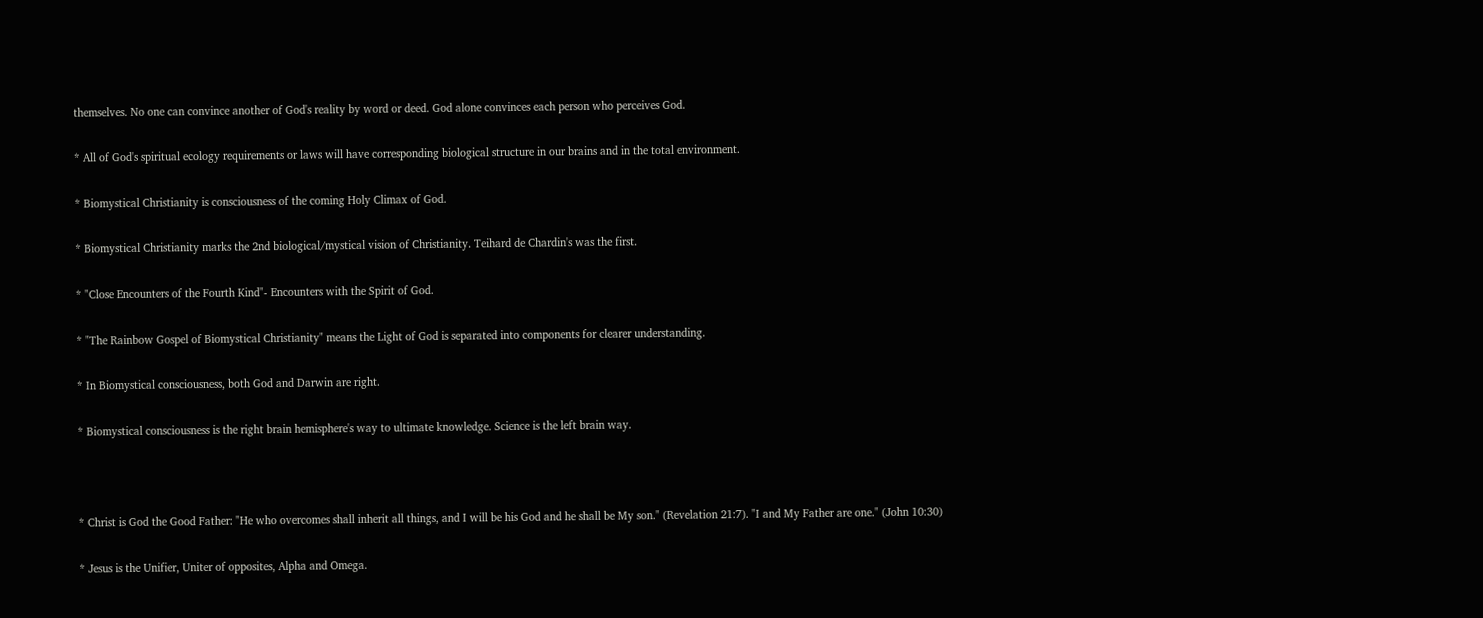themselves. No one can convince another of God's reality by word or deed. God alone convinces each person who perceives God.

* All of God's spiritual ecology requirements or laws will have corresponding biological structure in our brains and in the total environment.

* Biomystical Christianity is consciousness of the coming Holy Climax of God.

* Biomystical Christianity marks the 2nd biological/mystical vision of Christianity. Teihard de Chardin's was the first.

* "Close Encounters of the Fourth Kind"- Encounters with the Spirit of God.

* "The Rainbow Gospel of Biomystical Christianity" means the Light of God is separated into components for clearer understanding.

* In Biomystical consciousness, both God and Darwin are right.

* Biomystical consciousness is the right brain hemisphere's way to ultimate knowledge. Science is the left brain way.



* Christ is God the Good Father: "He who overcomes shall inherit all things, and I will be his God and he shall be My son." (Revelation 21:7). "I and My Father are one." (John 10:30)

* Jesus is the Unifier, Uniter of opposites, Alpha and Omega.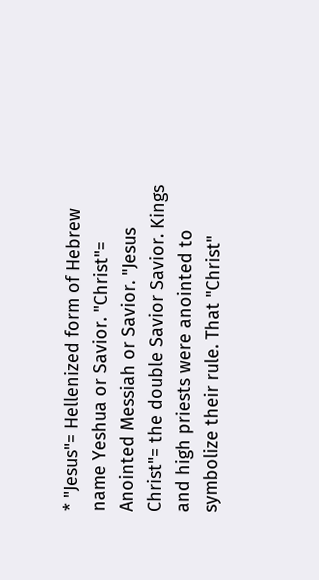* "Jesus"= Hellenized form of Hebrew name Yeshua or Savior. "Christ"= Anointed Messiah or Savior. "Jesus Christ"= the double Savior Savior. Kings and high priests were anointed to symbolize their rule. That "Christ"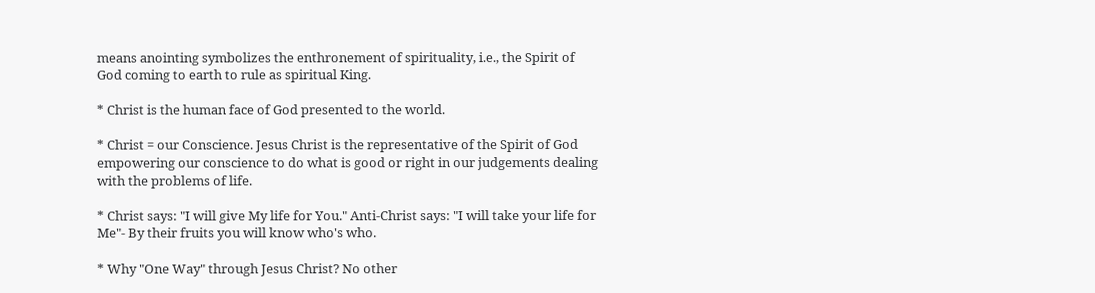means anointing symbolizes the enthronement of spirituality, i.e., the Spirit of God coming to earth to rule as spiritual King.

* Christ is the human face of God presented to the world.

* Christ = our Conscience. Jesus Christ is the representative of the Spirit of God empowering our conscience to do what is good or right in our judgements dealing with the problems of life.

* Christ says: "I will give My life for You." Anti-Christ says: "I will take your life for Me"- By their fruits you will know who's who.

* Why "One Way" through Jesus Christ? No other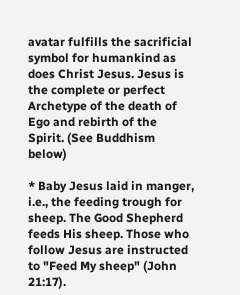avatar fulfills the sacrificial symbol for humankind as does Christ Jesus. Jesus is the complete or perfect Archetype of the death of Ego and rebirth of the Spirit. (See Buddhism below)

* Baby Jesus laid in manger, i.e., the feeding trough for sheep. The Good Shepherd feeds His sheep. Those who follow Jesus are instructed to "Feed My sheep" (John 21:17).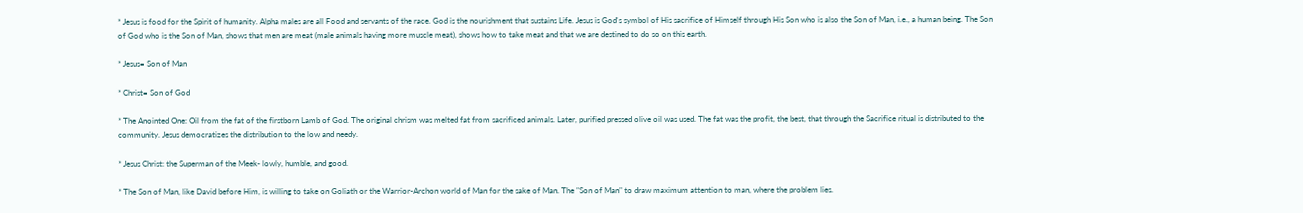* Jesus is food for the Spirit of humanity. Alpha males are all Food and servants of the race. God is the nourishment that sustains Life. Jesus is God's symbol of His sacrifice of Himself through His Son who is also the Son of Man, i.e., a human being. The Son of God who is the Son of Man, shows that men are meat (male animals having more muscle meat), shows how to take meat and that we are destined to do so on this earth.

* Jesus= Son of Man

* Christ= Son of God

* The Anointed One: Oil from the fat of the firstborn Lamb of God. The original chrism was melted fat from sacrificed animals. Later, purified pressed olive oil was used. The fat was the profit, the best, that through the Sacrifice ritual is distributed to the community. Jesus democratizes the distribution to the low and needy.

* Jesus Christ: the Superman of the Meek- lowly, humble, and good.

* The Son of Man, like David before Him, is willing to take on Goliath or the Warrior-Archon world of Man for the sake of Man. The "Son of Man" to draw maximum attention to man, where the problem lies.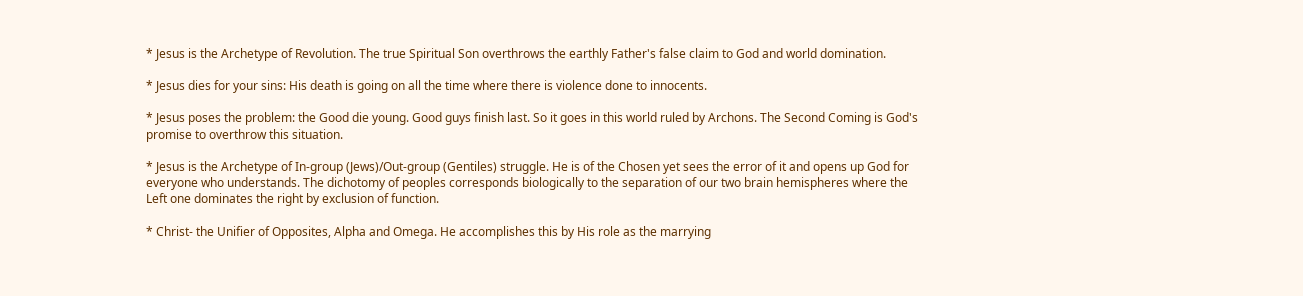* Jesus is the Archetype of Revolution. The true Spiritual Son overthrows the earthly Father's false claim to God and world domination.

* Jesus dies for your sins: His death is going on all the time where there is violence done to innocents.

* Jesus poses the problem: the Good die young. Good guys finish last. So it goes in this world ruled by Archons. The Second Coming is God's promise to overthrow this situation.

* Jesus is the Archetype of In-group (Jews)/Out-group (Gentiles) struggle. He is of the Chosen yet sees the error of it and opens up God for everyone who understands. The dichotomy of peoples corresponds biologically to the separation of our two brain hemispheres where the Left one dominates the right by exclusion of function.

* Christ- the Unifier of Opposites, Alpha and Omega. He accomplishes this by His role as the marrying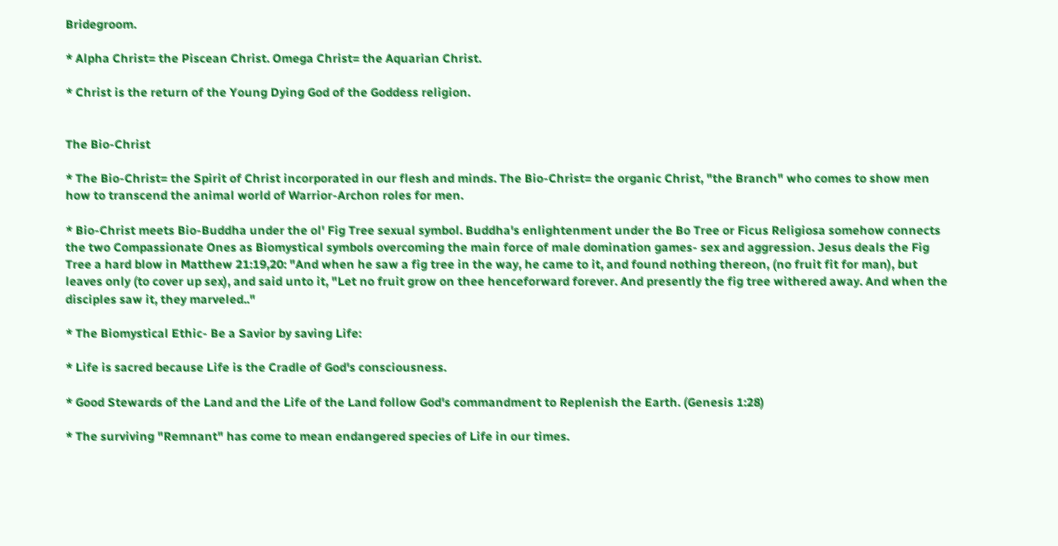Bridegroom.

* Alpha Christ= the Piscean Christ. Omega Christ= the Aquarian Christ.

* Christ is the return of the Young Dying God of the Goddess religion.


The Bio-Christ

* The Bio-Christ= the Spirit of Christ incorporated in our flesh and minds. The Bio-Christ= the organic Christ, "the Branch" who comes to show men how to transcend the animal world of Warrior-Archon roles for men.

* Bio-Christ meets Bio-Buddha under the ol' Fig Tree sexual symbol. Buddha's enlightenment under the Bo Tree or Ficus Religiosa somehow connects the two Compassionate Ones as Biomystical symbols overcoming the main force of male domination games- sex and aggression. Jesus deals the Fig Tree a hard blow in Matthew 21:19,20: "And when he saw a fig tree in the way, he came to it, and found nothing thereon, (no fruit fit for man), but leaves only (to cover up sex), and said unto it, "Let no fruit grow on thee henceforward forever. And presently the fig tree withered away. And when the disciples saw it, they marveled.."

* The Biomystical Ethic- Be a Savior by saving Life:

* Life is sacred because Life is the Cradle of God's consciousness.

* Good Stewards of the Land and the Life of the Land follow God's commandment to Replenish the Earth. (Genesis 1:28)

* The surviving "Remnant" has come to mean endangered species of Life in our times.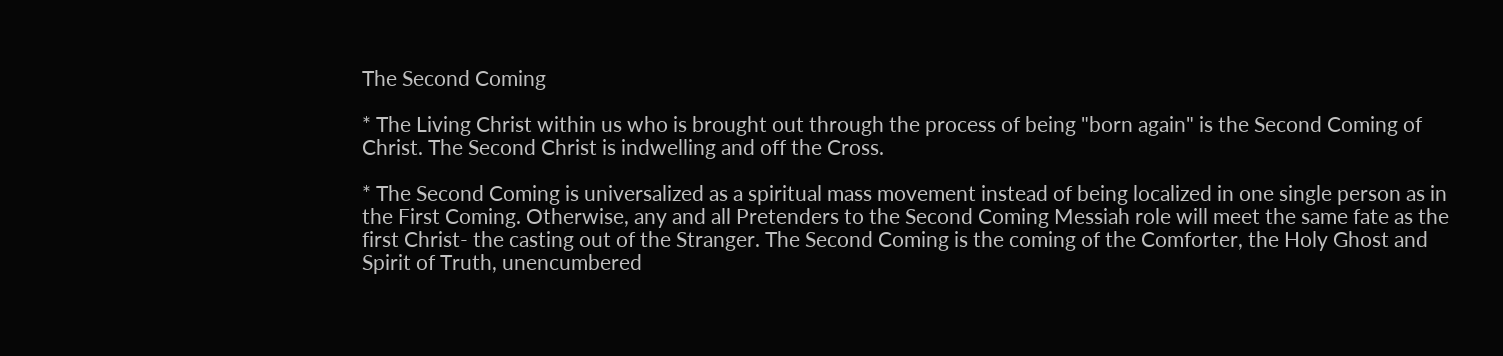The Second Coming

* The Living Christ within us who is brought out through the process of being "born again" is the Second Coming of Christ. The Second Christ is indwelling and off the Cross.

* The Second Coming is universalized as a spiritual mass movement instead of being localized in one single person as in the First Coming. Otherwise, any and all Pretenders to the Second Coming Messiah role will meet the same fate as the first Christ- the casting out of the Stranger. The Second Coming is the coming of the Comforter, the Holy Ghost and Spirit of Truth, unencumbered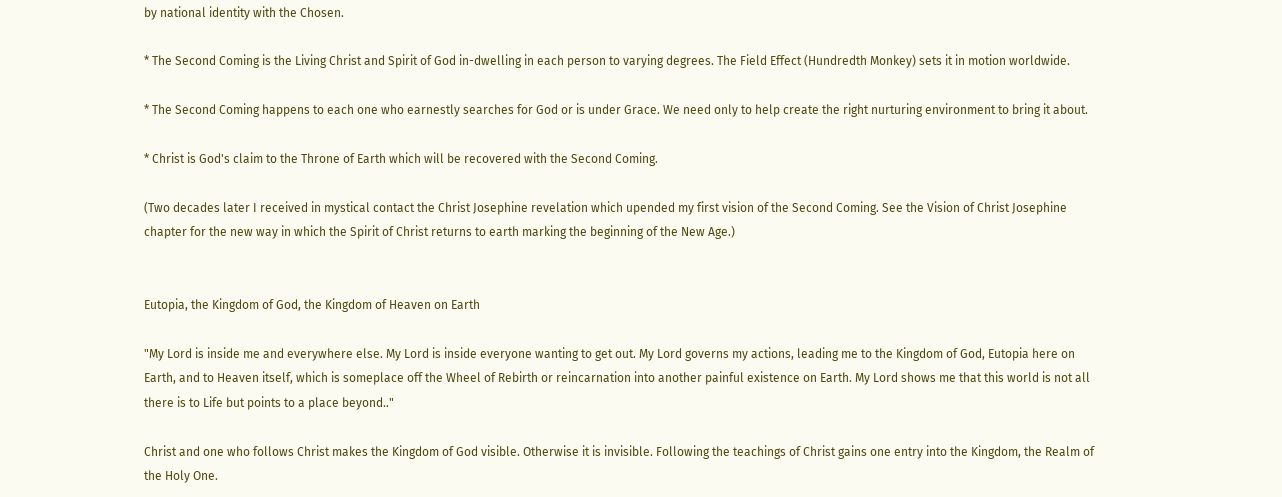by national identity with the Chosen.

* The Second Coming is the Living Christ and Spirit of God in-dwelling in each person to varying degrees. The Field Effect (Hundredth Monkey) sets it in motion worldwide.

* The Second Coming happens to each one who earnestly searches for God or is under Grace. We need only to help create the right nurturing environment to bring it about.

* Christ is God's claim to the Throne of Earth which will be recovered with the Second Coming.

(Two decades later I received in mystical contact the Christ Josephine revelation which upended my first vision of the Second Coming. See the Vision of Christ Josephine chapter for the new way in which the Spirit of Christ returns to earth marking the beginning of the New Age.)


Eutopia, the Kingdom of God, the Kingdom of Heaven on Earth

"My Lord is inside me and everywhere else. My Lord is inside everyone wanting to get out. My Lord governs my actions, leading me to the Kingdom of God, Eutopia here on Earth, and to Heaven itself, which is someplace off the Wheel of Rebirth or reincarnation into another painful existence on Earth. My Lord shows me that this world is not all there is to Life but points to a place beyond.."

Christ and one who follows Christ makes the Kingdom of God visible. Otherwise it is invisible. Following the teachings of Christ gains one entry into the Kingdom, the Realm of the Holy One.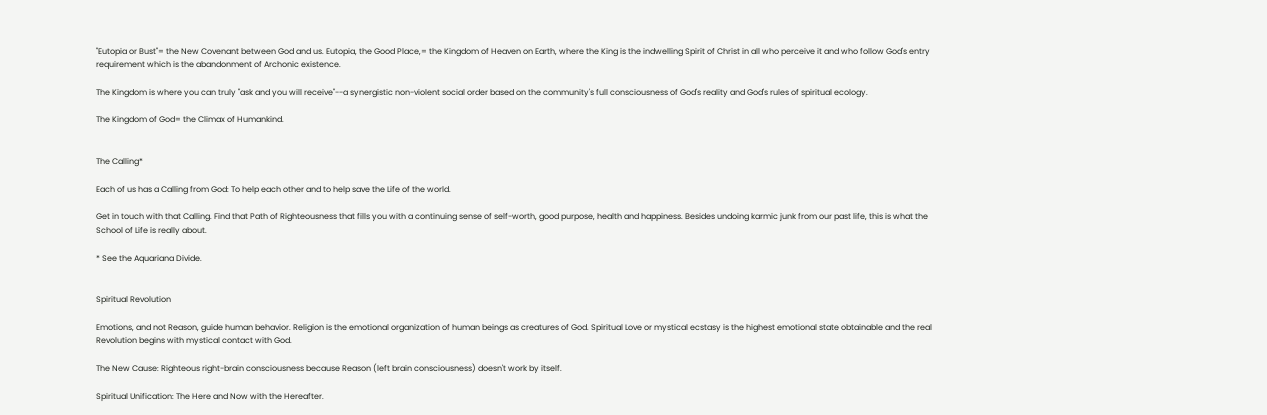"Eutopia or Bust"= the New Covenant between God and us. Eutopia, the Good Place,= the Kingdom of Heaven on Earth, where the King is the indwelling Spirit of Christ in all who perceive it and who follow God's entry requirement which is the abandonment of Archonic existence.

The Kingdom is where you can truly "ask and you will receive"--a synergistic non-violent social order based on the community's full consciousness of God's reality and God's rules of spiritual ecology.

The Kingdom of God= the Climax of Humankind.


The Calling*

Each of us has a Calling from God: To help each other and to help save the Life of the world.

Get in touch with that Calling. Find that Path of Righteousness that fills you with a continuing sense of self-worth, good purpose, health and happiness. Besides undoing karmic junk from our past life, this is what the School of Life is really about.

* See the Aquariana Divide.


Spiritual Revolution

Emotions, and not Reason, guide human behavior. Religion is the emotional organization of human beings as creatures of God. Spiritual Love or mystical ecstasy is the highest emotional state obtainable and the real Revolution begins with mystical contact with God.

The New Cause: Righteous right-brain consciousness because Reason (left brain consciousness) doesn't work by itself.

Spiritual Unification: The Here and Now with the Hereafter.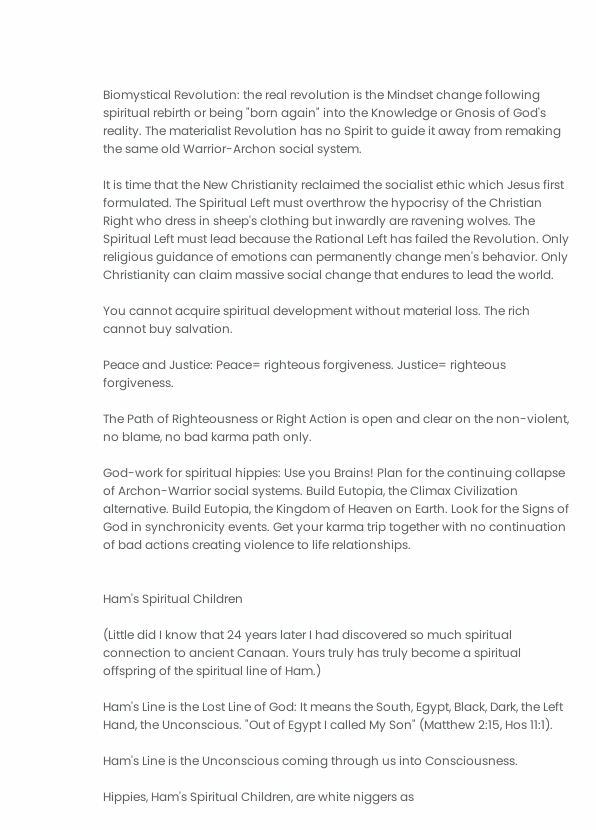Biomystical Revolution: the real revolution is the Mindset change following spiritual rebirth or being "born again" into the Knowledge or Gnosis of God's reality. The materialist Revolution has no Spirit to guide it away from remaking the same old Warrior-Archon social system.

It is time that the New Christianity reclaimed the socialist ethic which Jesus first formulated. The Spiritual Left must overthrow the hypocrisy of the Christian Right who dress in sheep's clothing but inwardly are ravening wolves. The Spiritual Left must lead because the Rational Left has failed the Revolution. Only religious guidance of emotions can permanently change men's behavior. Only Christianity can claim massive social change that endures to lead the world.

You cannot acquire spiritual development without material loss. The rich cannot buy salvation.

Peace and Justice: Peace= righteous forgiveness. Justice= righteous forgiveness.

The Path of Righteousness or Right Action is open and clear on the non-violent, no blame, no bad karma path only.

God-work for spiritual hippies: Use you Brains! Plan for the continuing collapse of Archon-Warrior social systems. Build Eutopia, the Climax Civilization alternative. Build Eutopia, the Kingdom of Heaven on Earth. Look for the Signs of God in synchronicity events. Get your karma trip together with no continuation of bad actions creating violence to life relationships.


Ham's Spiritual Children

(Little did I know that 24 years later I had discovered so much spiritual connection to ancient Canaan. Yours truly has truly become a spiritual offspring of the spiritual line of Ham.)

Ham's Line is the Lost Line of God: It means the South, Egypt, Black, Dark, the Left Hand, the Unconscious. "Out of Egypt I called My Son" (Matthew 2:15, Hos 11:1).

Ham's Line is the Unconscious coming through us into Consciousness.

Hippies, Ham's Spiritual Children, are white niggers as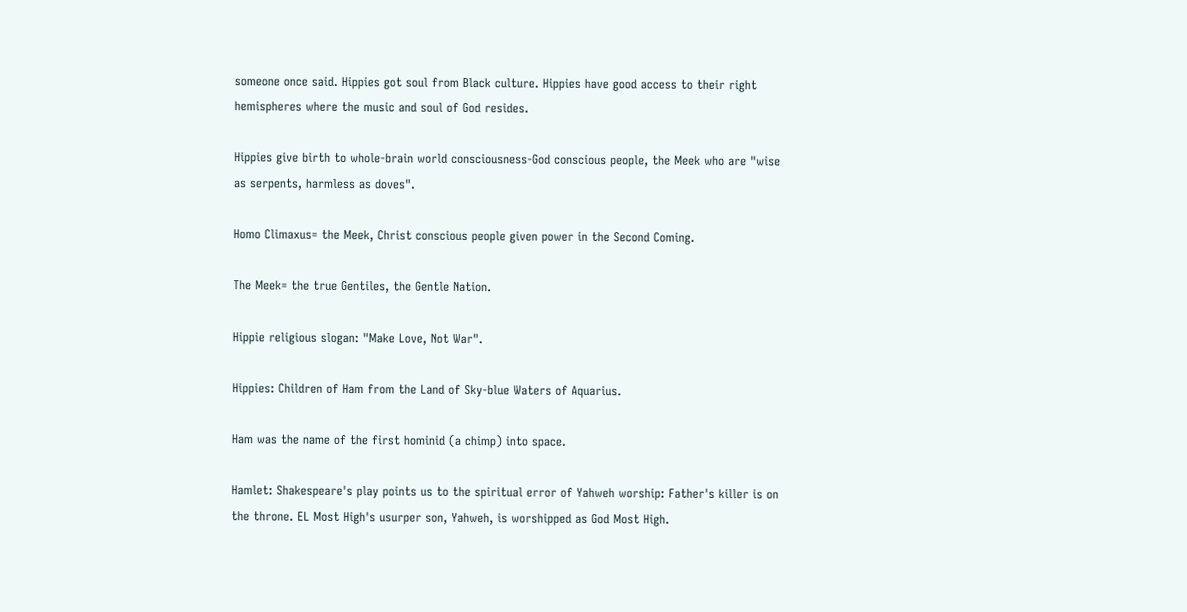someone once said. Hippies got soul from Black culture. Hippies have good access to their right hemispheres where the music and soul of God resides.

Hippies give birth to whole-brain world consciousness-God conscious people, the Meek who are "wise as serpents, harmless as doves".

Homo Climaxus= the Meek, Christ conscious people given power in the Second Coming.

The Meek= the true Gentiles, the Gentle Nation.

Hippie religious slogan: "Make Love, Not War".

Hippies: Children of Ham from the Land of Sky-blue Waters of Aquarius.

Ham was the name of the first hominid (a chimp) into space.

Hamlet: Shakespeare's play points us to the spiritual error of Yahweh worship: Father's killer is on the throne. EL Most High's usurper son, Yahweh, is worshipped as God Most High.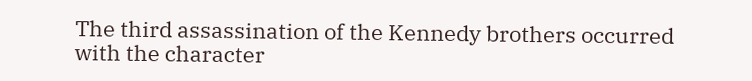The third assassination of the Kennedy brothers occurred with the character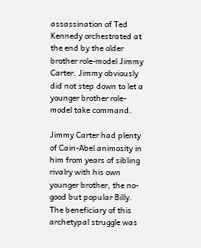assassination of Ted Kennedy orchestrated at the end by the older brother role-model Jimmy Carter. Jimmy obviously did not step down to let a younger brother role-model take command.

Jimmy Carter had plenty of Cain-Abel animosity in him from years of sibling rivalry with his own younger brother, the no-good but popular Billy. The beneficiary of this archetypal struggle was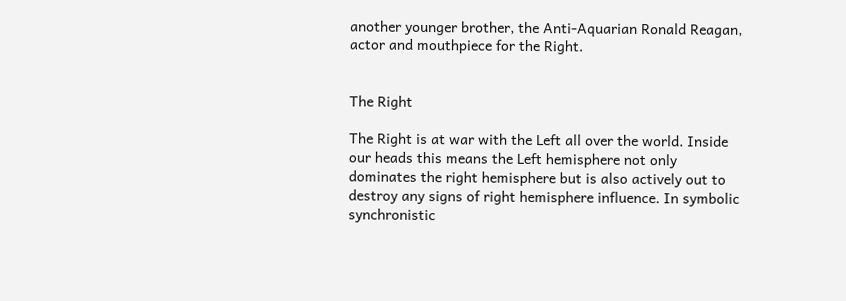another younger brother, the Anti-Aquarian Ronald Reagan, actor and mouthpiece for the Right.


The Right

The Right is at war with the Left all over the world. Inside our heads this means the Left hemisphere not only dominates the right hemisphere but is also actively out to destroy any signs of right hemisphere influence. In symbolic synchronistic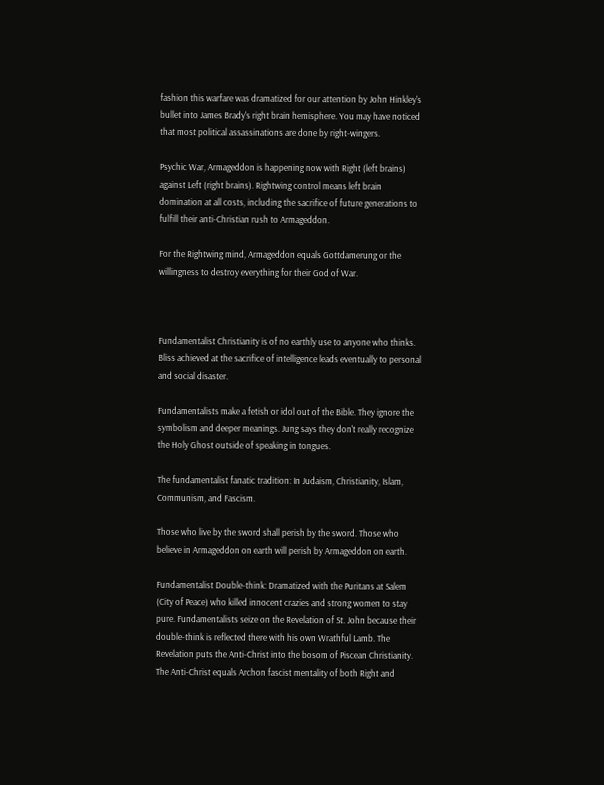fashion this warfare was dramatized for our attention by John Hinkley's bullet into James Brady's right brain hemisphere. You may have noticed that most political assassinations are done by right-wingers.

Psychic War, Armageddon is happening now with Right (left brains) against Left (right brains). Rightwing control means left brain domination at all costs, including the sacrifice of future generations to fulfill their anti-Christian rush to Armageddon.

For the Rightwing mind, Armageddon equals Gottdamerung or the willingness to destroy everything for their God of War.



Fundamentalist Christianity is of no earthly use to anyone who thinks. Bliss achieved at the sacrifice of intelligence leads eventually to personal and social disaster.

Fundamentalists make a fetish or idol out of the Bible. They ignore the symbolism and deeper meanings. Jung says they don't really recognize the Holy Ghost outside of speaking in tongues.

The fundamentalist fanatic tradition: In Judaism, Christianity, Islam, Communism, and Fascism.

Those who live by the sword shall perish by the sword. Those who believe in Armageddon on earth will perish by Armageddon on earth.

Fundamentalist Double-think: Dramatized with the Puritans at Salem (City of Peace) who killed innocent crazies and strong women to stay pure. Fundamentalists seize on the Revelation of St. John because their double-think is reflected there with his own Wrathful Lamb. The Revelation puts the Anti-Christ into the bosom of Piscean Christianity. The Anti-Christ equals Archon fascist mentality of both Right and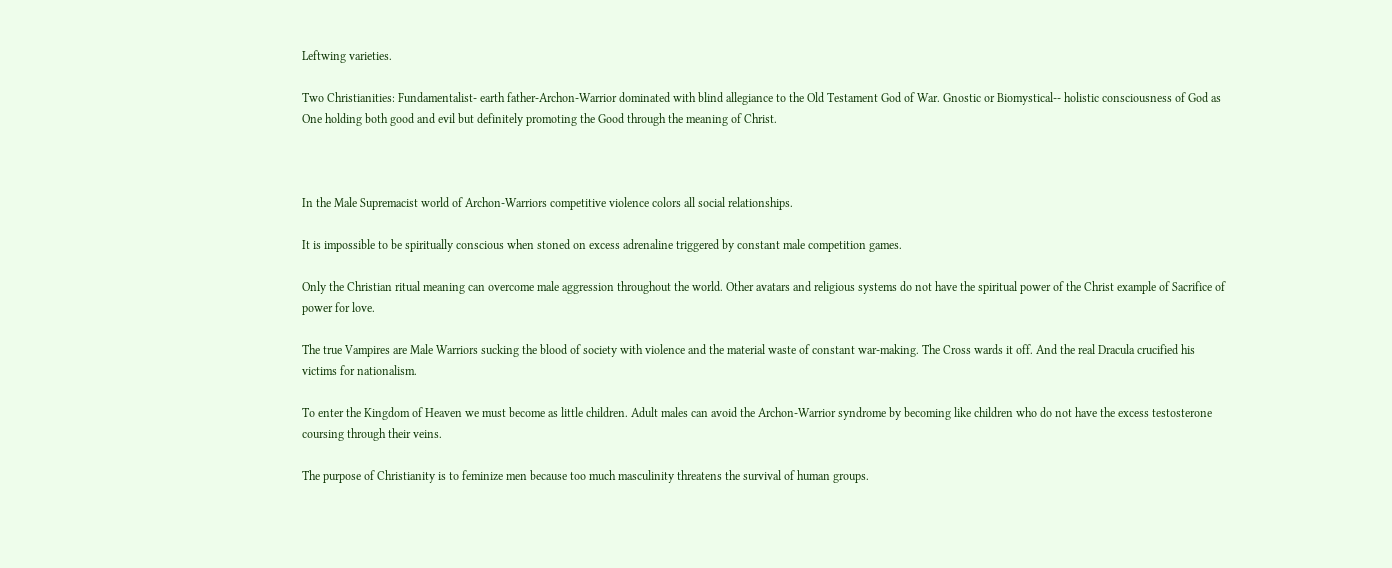Leftwing varieties.

Two Christianities: Fundamentalist- earth father-Archon-Warrior dominated with blind allegiance to the Old Testament God of War. Gnostic or Biomystical-- holistic consciousness of God as One holding both good and evil but definitely promoting the Good through the meaning of Christ.



In the Male Supremacist world of Archon-Warriors competitive violence colors all social relationships.

It is impossible to be spiritually conscious when stoned on excess adrenaline triggered by constant male competition games.

Only the Christian ritual meaning can overcome male aggression throughout the world. Other avatars and religious systems do not have the spiritual power of the Christ example of Sacrifice of power for love.

The true Vampires are Male Warriors sucking the blood of society with violence and the material waste of constant war-making. The Cross wards it off. And the real Dracula crucified his victims for nationalism.

To enter the Kingdom of Heaven we must become as little children. Adult males can avoid the Archon-Warrior syndrome by becoming like children who do not have the excess testosterone coursing through their veins.

The purpose of Christianity is to feminize men because too much masculinity threatens the survival of human groups.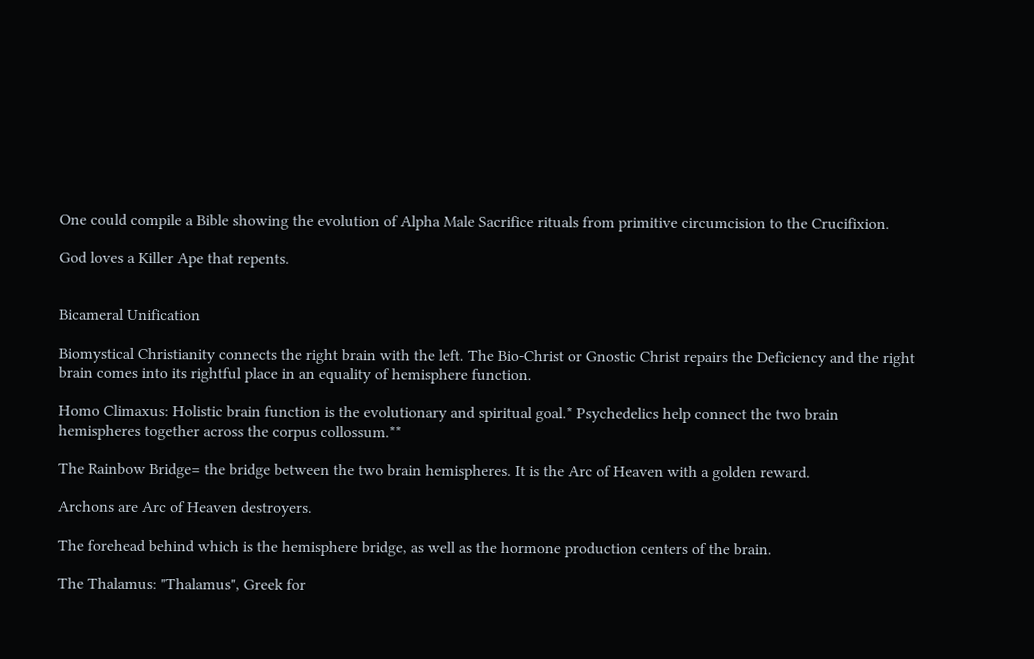One could compile a Bible showing the evolution of Alpha Male Sacrifice rituals from primitive circumcision to the Crucifixion.

God loves a Killer Ape that repents.


Bicameral Unification

Biomystical Christianity connects the right brain with the left. The Bio-Christ or Gnostic Christ repairs the Deficiency and the right brain comes into its rightful place in an equality of hemisphere function.

Homo Climaxus: Holistic brain function is the evolutionary and spiritual goal.* Psychedelics help connect the two brain hemispheres together across the corpus collossum.**

The Rainbow Bridge= the bridge between the two brain hemispheres. It is the Arc of Heaven with a golden reward.

Archons are Arc of Heaven destroyers.

The forehead behind which is the hemisphere bridge, as well as the hormone production centers of the brain.

The Thalamus: "Thalamus", Greek for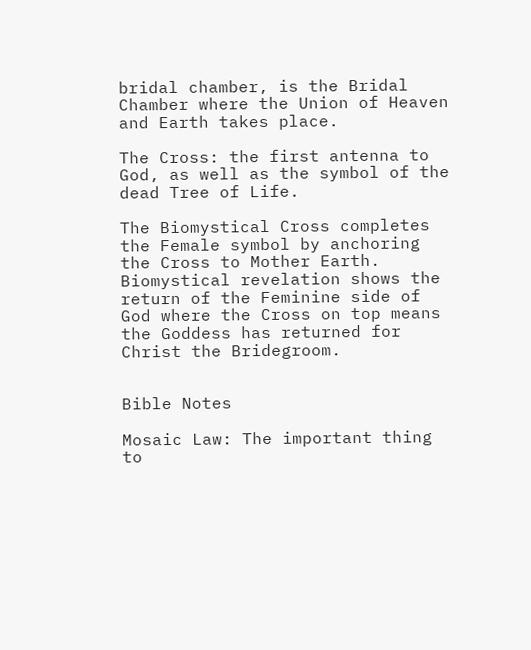bridal chamber, is the Bridal Chamber where the Union of Heaven and Earth takes place.

The Cross: the first antenna to God, as well as the symbol of the dead Tree of Life.

The Biomystical Cross completes the Female symbol by anchoring the Cross to Mother Earth. Biomystical revelation shows the return of the Feminine side of God where the Cross on top means the Goddess has returned for Christ the Bridegroom.


Bible Notes

Mosaic Law: The important thing to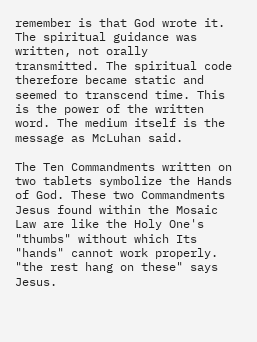remember is that God wrote it. The spiritual guidance was written, not orally transmitted. The spiritual code therefore became static and seemed to transcend time. This is the power of the written word. The medium itself is the message as McLuhan said.

The Ten Commandments written on two tablets symbolize the Hands of God. These two Commandments Jesus found within the Mosaic Law are like the Holy One's "thumbs" without which Its "hands" cannot work properly. "the rest hang on these" says Jesus.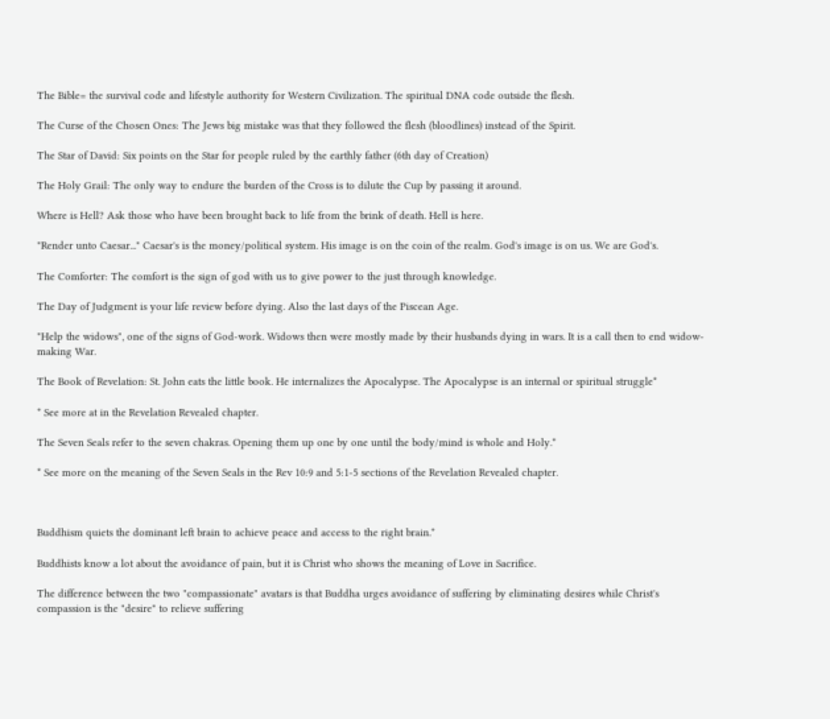The Bible= the survival code and lifestyle authority for Western Civilization. The spiritual DNA code outside the flesh.

The Curse of the Chosen Ones: The Jews big mistake was that they followed the flesh (bloodlines) instead of the Spirit.

The Star of David: Six points on the Star for people ruled by the earthly father (6th day of Creation)

The Holy Grail: The only way to endure the burden of the Cross is to dilute the Cup by passing it around.

Where is Hell? Ask those who have been brought back to life from the brink of death. Hell is here.

"Render unto Caesar..." Caesar's is the money/political system. His image is on the coin of the realm. God's image is on us. We are God's.

The Comforter: The comfort is the sign of god with us to give power to the just through knowledge.

The Day of Judgment is your life review before dying. Also the last days of the Piscean Age.

"Help the widows", one of the signs of God-work. Widows then were mostly made by their husbands dying in wars. It is a call then to end widow-making War.

The Book of Revelation: St. John eats the little book. He internalizes the Apocalypse. The Apocalypse is an internal or spiritual struggle*

* See more at in the Revelation Revealed chapter.

The Seven Seals refer to the seven chakras. Opening them up one by one until the body/mind is whole and Holy.*

* See more on the meaning of the Seven Seals in the Rev 10:9 and 5:1-5 sections of the Revelation Revealed chapter.



Buddhism quiets the dominant left brain to achieve peace and access to the right brain.*

Buddhists know a lot about the avoidance of pain, but it is Christ who shows the meaning of Love in Sacrifice.

The difference between the two "compassionate" avatars is that Buddha urges avoidance of suffering by eliminating desires while Christ's compassion is the "desire" to relieve suffering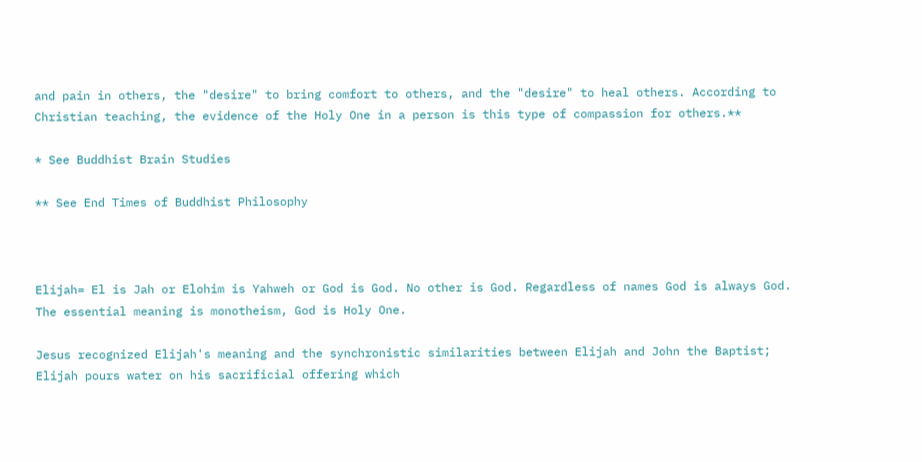and pain in others, the "desire" to bring comfort to others, and the "desire" to heal others. According to Christian teaching, the evidence of the Holy One in a person is this type of compassion for others.**

* See Buddhist Brain Studies

** See End Times of Buddhist Philosophy



Elijah= El is Jah or Elohim is Yahweh or God is God. No other is God. Regardless of names God is always God. The essential meaning is monotheism, God is Holy One.

Jesus recognized Elijah's meaning and the synchronistic similarities between Elijah and John the Baptist; Elijah pours water on his sacrificial offering which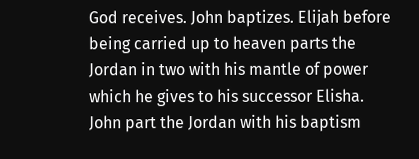God receives. John baptizes. Elijah before being carried up to heaven parts the Jordan in two with his mantle of power which he gives to his successor Elisha. John part the Jordan with his baptism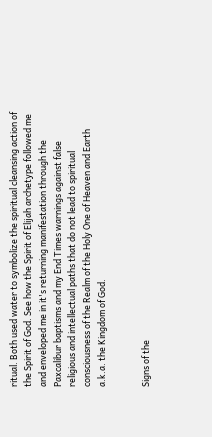ritual. Both used water to symbolize the spiritual cleansing action of the Spirit of God. See how the Spirit of Elijah archetype followed me and enveloped me in it's returning manifestation through the Paxcalibur baptisms and my End Times warnings against false religious and intellectual paths that do not lead to spiritual consciousness of the Realm of the Holy One of Heaven and Earth a.k.a. the Kingdom of God.


Signs of the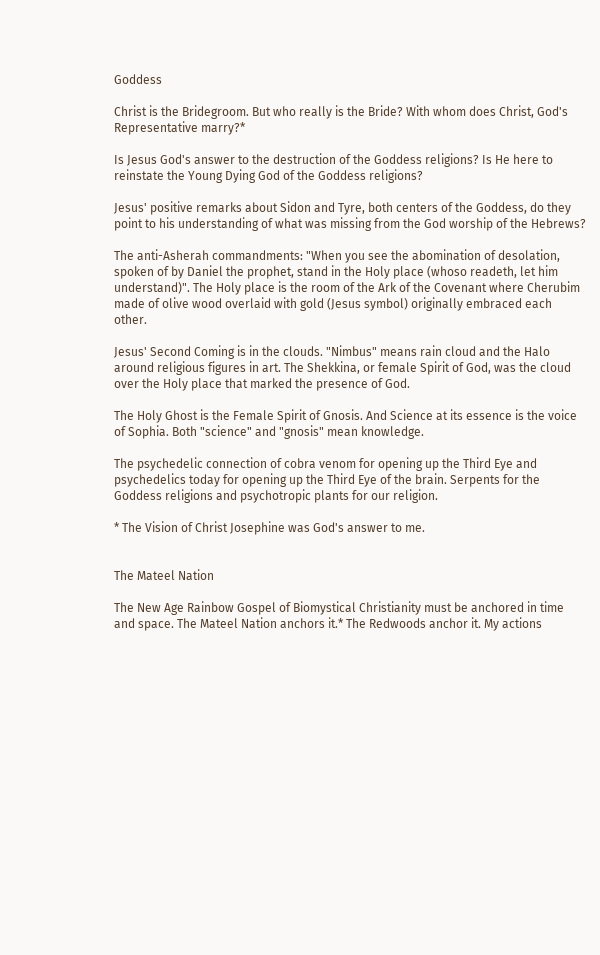Goddess

Christ is the Bridegroom. But who really is the Bride? With whom does Christ, God's Representative marry?*

Is Jesus God's answer to the destruction of the Goddess religions? Is He here to reinstate the Young Dying God of the Goddess religions?

Jesus' positive remarks about Sidon and Tyre, both centers of the Goddess, do they point to his understanding of what was missing from the God worship of the Hebrews?

The anti-Asherah commandments: "When you see the abomination of desolation, spoken of by Daniel the prophet, stand in the Holy place (whoso readeth, let him understand)". The Holy place is the room of the Ark of the Covenant where Cherubim made of olive wood overlaid with gold (Jesus symbol) originally embraced each other.

Jesus' Second Coming is in the clouds. "Nimbus" means rain cloud and the Halo around religious figures in art. The Shekkina, or female Spirit of God, was the cloud over the Holy place that marked the presence of God.

The Holy Ghost is the Female Spirit of Gnosis. And Science at its essence is the voice of Sophia. Both "science" and "gnosis" mean knowledge.

The psychedelic connection of cobra venom for opening up the Third Eye and psychedelics today for opening up the Third Eye of the brain. Serpents for the Goddess religions and psychotropic plants for our religion.

* The Vision of Christ Josephine was God's answer to me.


The Mateel Nation

The New Age Rainbow Gospel of Biomystical Christianity must be anchored in time and space. The Mateel Nation anchors it.* The Redwoods anchor it. My actions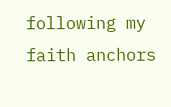following my faith anchors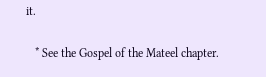it.

   * See the Gospel of the Mateel chapter.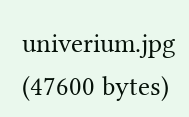univerium.jpg (47600 bytes)